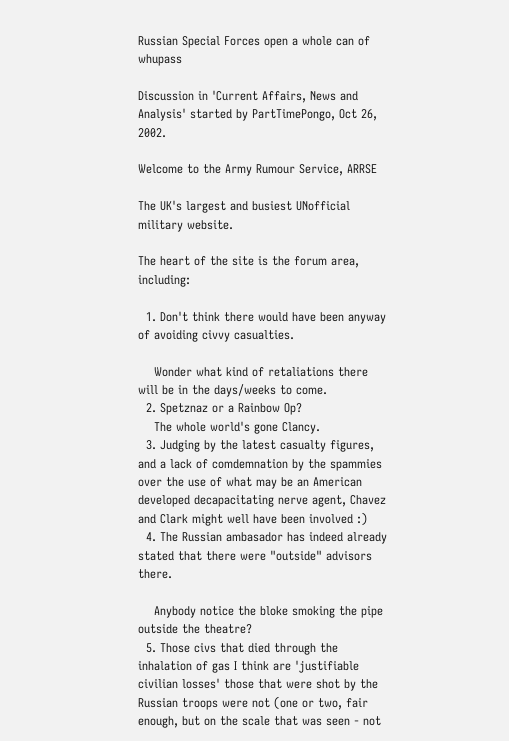Russian Special Forces open a whole can of whupass

Discussion in 'Current Affairs, News and Analysis' started by PartTimePongo, Oct 26, 2002.

Welcome to the Army Rumour Service, ARRSE

The UK's largest and busiest UNofficial military website.

The heart of the site is the forum area, including:

  1. Don't think there would have been anyway of avoiding civvy casualties.

    Wonder what kind of retaliations there will be in the days/weeks to come.
  2. Spetznaz or a Rainbow Op?
    The whole world's gone Clancy.
  3. Judging by the latest casualty figures, and a lack of comdemnation by the spammies over the use of what may be an American developed decapacitating nerve agent, Chavez and Clark might well have been involved :)
  4. The Russian ambasador has indeed already stated that there were "outside" advisors there.

    Anybody notice the bloke smoking the pipe outside the theatre?
  5. Those civs that died through the inhalation of gas I think are 'justifiable civilian losses' those that were shot by the Russian troops were not (one or two, fair enough, but on the scale that was seen - not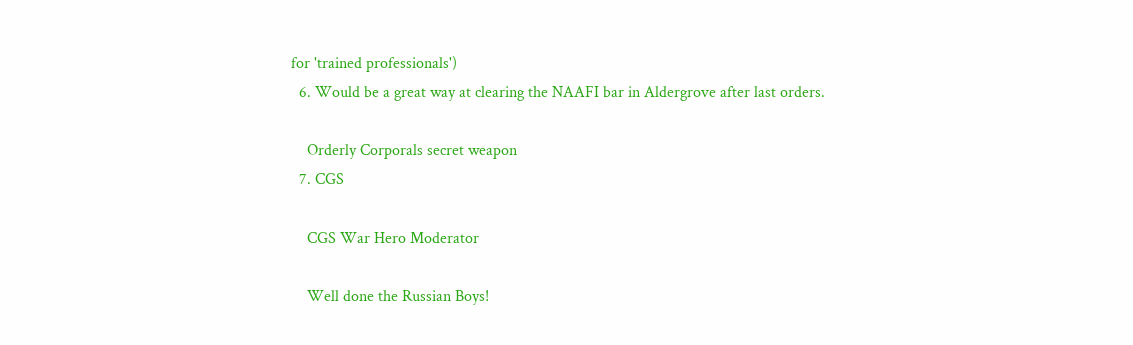for 'trained professionals')
  6. Would be a great way at clearing the NAAFI bar in Aldergrove after last orders.

    Orderly Corporals secret weapon
  7. CGS

    CGS War Hero Moderator

    Well done the Russian Boys!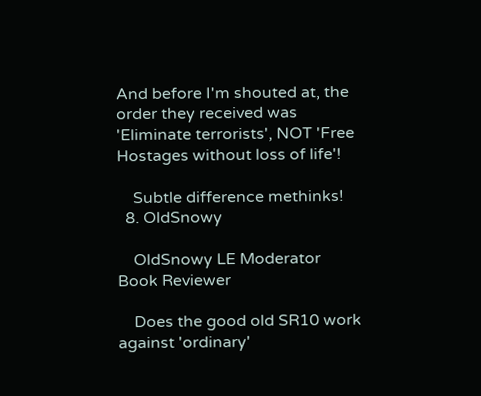And before I'm shouted at, the order they received was 'Eliminate terrorists', NOT 'Free Hostages without loss of life'!

    Subtle difference methinks!
  8. OldSnowy

    OldSnowy LE Moderator Book Reviewer

    Does the good old SR10 work against 'ordinary'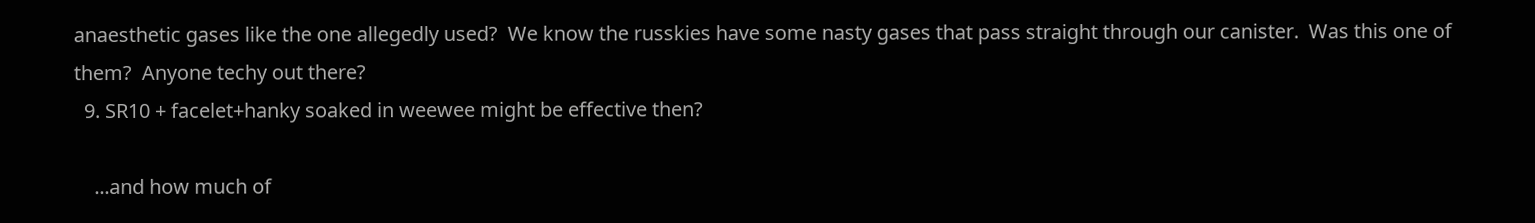anaesthetic gases like the one allegedly used?  We know the russkies have some nasty gases that pass straight through our canister.  Was this one of them?  Anyone techy out there?
  9. SR10 + facelet+hanky soaked in weewee might be effective then?

    ...and how much of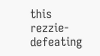this rezzie-defeating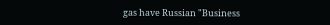gas have Russian "Business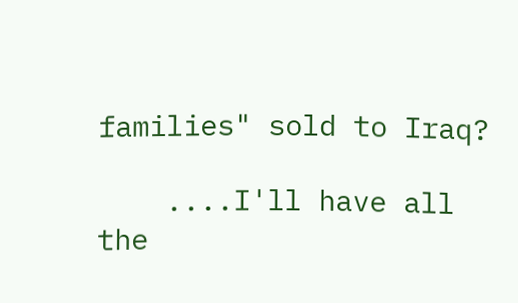families" sold to Iraq?

    ....I'll have all the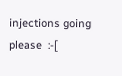injections going please  :-[